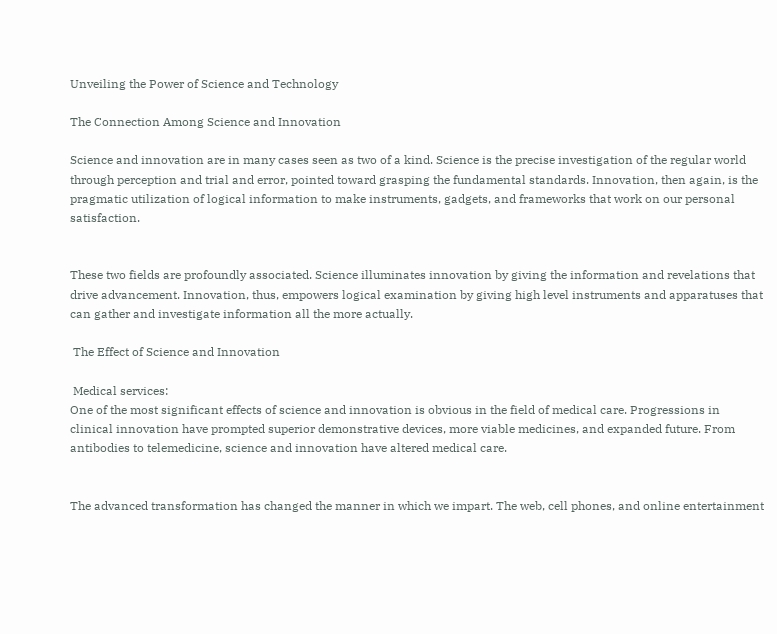Unveiling the Power of Science and Technology

The Connection Among Science and Innovation

Science and innovation are in many cases seen as two of a kind. Science is the precise investigation of the regular world through perception and trial and error, pointed toward grasping the fundamental standards. Innovation, then again, is the pragmatic utilization of logical information to make instruments, gadgets, and frameworks that work on our personal satisfaction.


These two fields are profoundly associated. Science illuminates innovation by giving the information and revelations that drive advancement. Innovation, thus, empowers logical examination by giving high level instruments and apparatuses that can gather and investigate information all the more actually.

 The Effect of Science and Innovation

 Medical services:
One of the most significant effects of science and innovation is obvious in the field of medical care. Progressions in clinical innovation have prompted superior demonstrative devices, more viable medicines, and expanded future. From antibodies to telemedicine, science and innovation have altered medical care.


The advanced transformation has changed the manner in which we impart. The web, cell phones, and online entertainment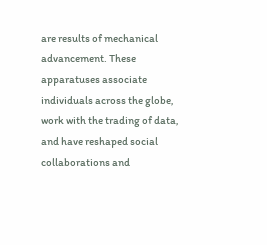are results of mechanical advancement. These apparatuses associate individuals across the globe, work with the trading of data, and have reshaped social collaborations and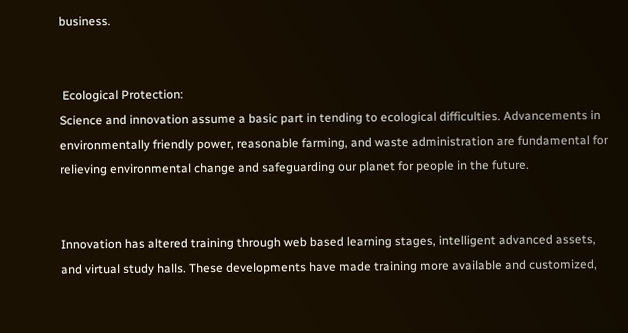business.


 Ecological Protection:
Science and innovation assume a basic part in tending to ecological difficulties. Advancements in environmentally friendly power, reasonable farming, and waste administration are fundamental for relieving environmental change and safeguarding our planet for people in the future.


Innovation has altered training through web based learning stages, intelligent advanced assets, and virtual study halls. These developments have made training more available and customized,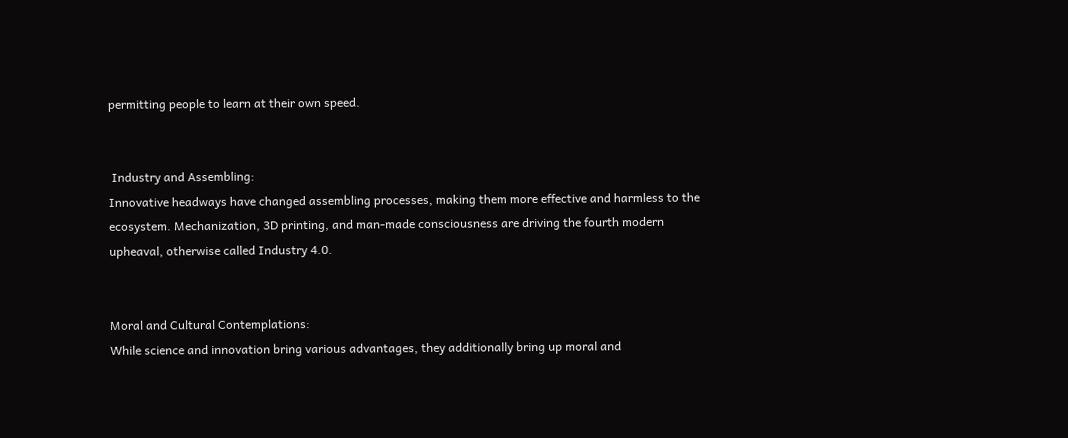permitting people to learn at their own speed.


 Industry and Assembling:
Innovative headways have changed assembling processes, making them more effective and harmless to the ecosystem. Mechanization, 3D printing, and man-made consciousness are driving the fourth modern upheaval, otherwise called Industry 4.0.


Moral and Cultural Contemplations:
While science and innovation bring various advantages, they additionally bring up moral and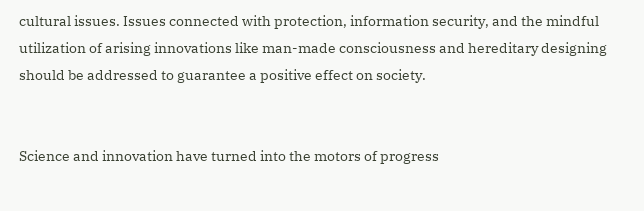cultural issues. Issues connected with protection, information security, and the mindful utilization of arising innovations like man-made consciousness and hereditary designing should be addressed to guarantee a positive effect on society.


Science and innovation have turned into the motors of progress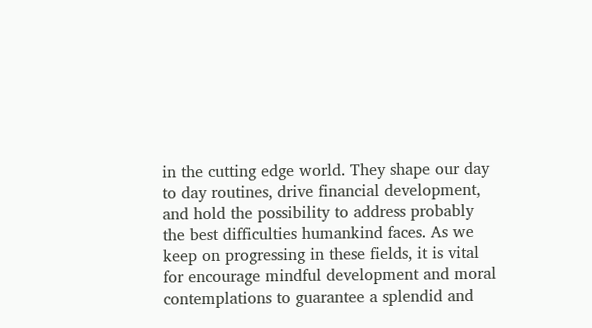in the cutting edge world. They shape our day to day routines, drive financial development, and hold the possibility to address probably the best difficulties humankind faces. As we keep on progressing in these fields, it is vital for encourage mindful development and moral contemplations to guarantee a splendid and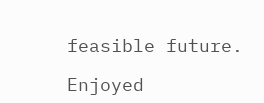feasible future.

Enjoyed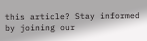this article? Stay informed by joining our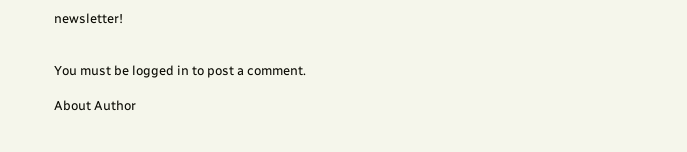newsletter!


You must be logged in to post a comment.

About Author